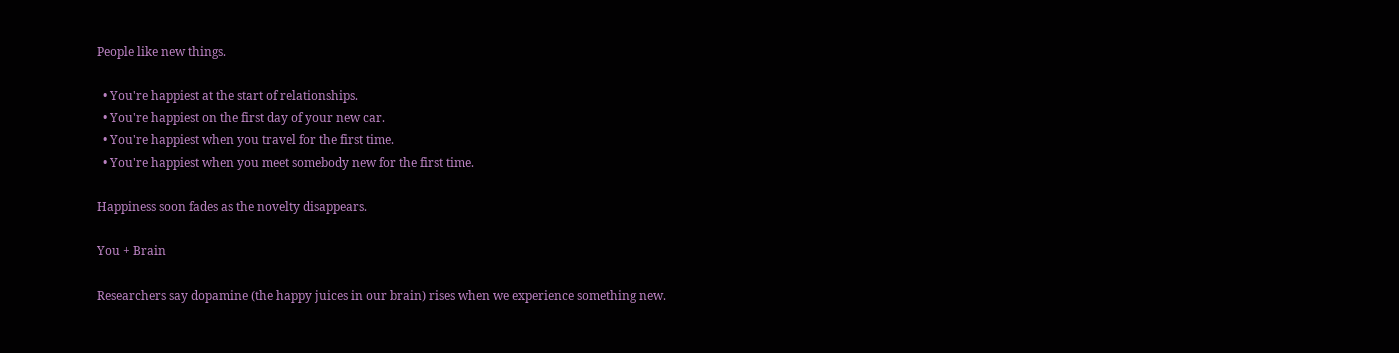People like new things.

  • You're happiest at the start of relationships.
  • You're happiest on the first day of your new car.
  • You're happiest when you travel for the first time.
  • You're happiest when you meet somebody new for the first time.

Happiness soon fades as the novelty disappears.

You + Brain

Researchers say dopamine (the happy juices in our brain) rises when we experience something new.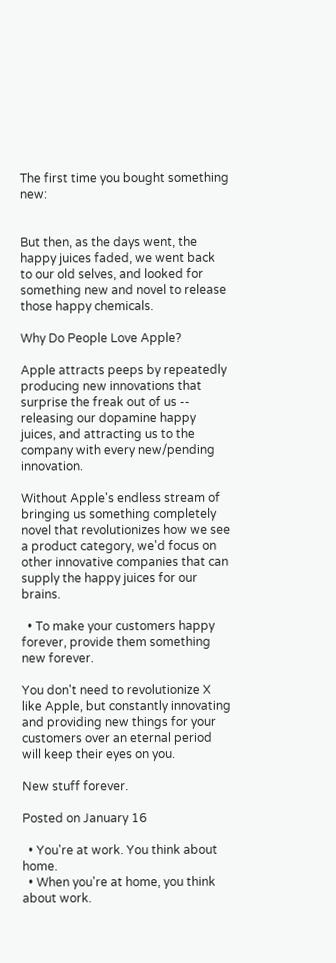The first time you bought something new:


But then, as the days went, the happy juices faded, we went back to our old selves, and looked for something new and novel to release those happy chemicals.

Why Do People Love Apple?

Apple attracts peeps by repeatedly producing new innovations that surprise the freak out of us -- releasing our dopamine happy juices, and attracting us to the company with every new/pending innovation.

Without Apple's endless stream of bringing us something completely novel that revolutionizes how we see a product category, we'd focus on other innovative companies that can supply the happy juices for our brains.

  • To make your customers happy forever, provide them something new forever.

You don't need to revolutionize X like Apple, but constantly innovating and providing new things for your customers over an eternal period will keep their eyes on you.

New stuff forever.

Posted on January 16

  • You're at work. You think about home.
  • When you're at home, you think about work.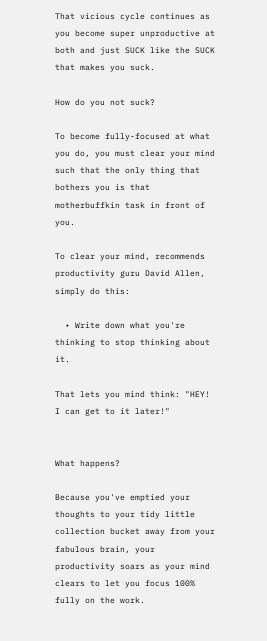That vicious cycle continues as you become super unproductive at both and just SUCK like the SUCK that makes you suck.

How do you not suck?

To become fully-focused at what you do, you must clear your mind such that the only thing that bothers you is that motherbuffkin task in front of you.

To clear your mind, recommends productivity guru David Allen, simply do this:

  • Write down what you're thinking to stop thinking about it.

That lets you mind think: "HEY! I can get to it later!"


What happens?

Because you've emptied your thoughts to your tidy little collection bucket away from your fabulous brain, your productivity soars as your mind clears to let you focus 100% fully on the work.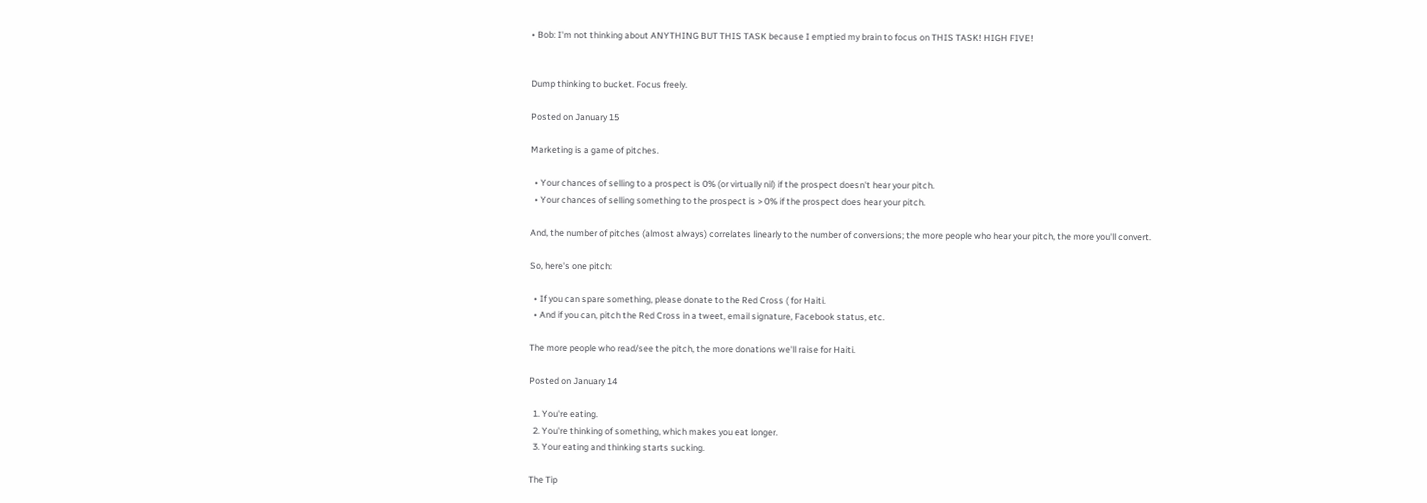• Bob: I'm not thinking about ANYTHING BUT THIS TASK because I emptied my brain to focus on THIS TASK! HIGH FIVE!


Dump thinking to bucket. Focus freely.

Posted on January 15

Marketing is a game of pitches.

  • Your chances of selling to a prospect is 0% (or virtually nil) if the prospect doesn't hear your pitch.
  • Your chances of selling something to the prospect is > 0% if the prospect does hear your pitch.

And, the number of pitches (almost always) correlates linearly to the number of conversions; the more people who hear your pitch, the more you'll convert.

So, here's one pitch:

  • If you can spare something, please donate to the Red Cross ( for Haiti.
  • And if you can, pitch the Red Cross in a tweet, email signature, Facebook status, etc.

The more people who read/see the pitch, the more donations we'll raise for Haiti.

Posted on January 14

  1. You're eating.
  2. You're thinking of something, which makes you eat longer.
  3. Your eating and thinking starts sucking.

The Tip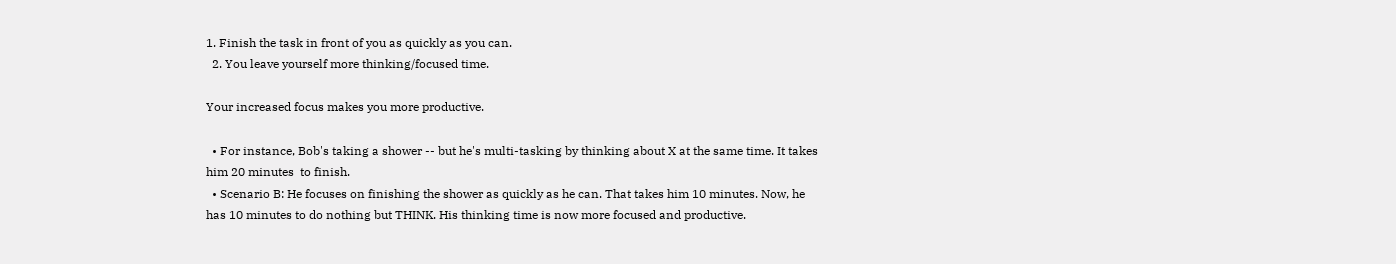1. Finish the task in front of you as quickly as you can.
  2. You leave yourself more thinking/focused time.

Your increased focus makes you more productive.

  • For instance, Bob's taking a shower -- but he's multi-tasking by thinking about X at the same time. It takes him 20 minutes  to finish.
  • Scenario B: He focuses on finishing the shower as quickly as he can. That takes him 10 minutes. Now, he has 10 minutes to do nothing but THINK. His thinking time is now more focused and productive.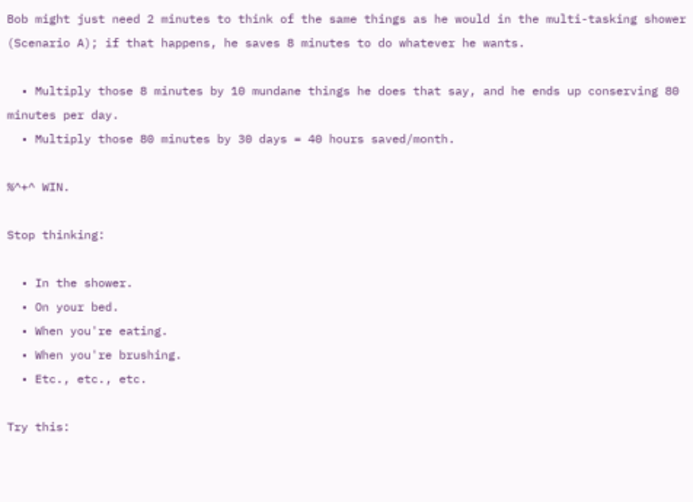Bob might just need 2 minutes to think of the same things as he would in the multi-tasking shower (Scenario A); if that happens, he saves 8 minutes to do whatever he wants.

  • Multiply those 8 minutes by 10 mundane things he does that say, and he ends up conserving 80 minutes per day.
  • Multiply those 80 minutes by 30 days = 40 hours saved/month.

%^+^ WIN.

Stop thinking:

  • In the shower.
  • On your bed.
  • When you're eating.
  • When you're brushing.
  • Etc., etc., etc.

Try this: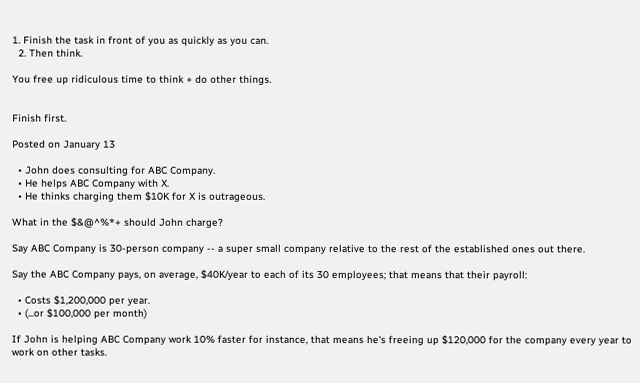1. Finish the task in front of you as quickly as you can.
  2. Then think.

You free up ridiculous time to think + do other things.


Finish first.

Posted on January 13

  • John does consulting for ABC Company.
  • He helps ABC Company with X.
  • He thinks charging them $10K for X is outrageous.

What in the $&@^%*+ should John charge?

Say ABC Company is 30-person company -- a super small company relative to the rest of the established ones out there.

Say the ABC Company pays, on average, $40K/year to each of its 30 employees; that means that their payroll:

  • Costs $1,200,000 per year.
  • (...or $100,000 per month)

If John is helping ABC Company work 10% faster for instance, that means he's freeing up $120,000 for the company every year to work on other tasks.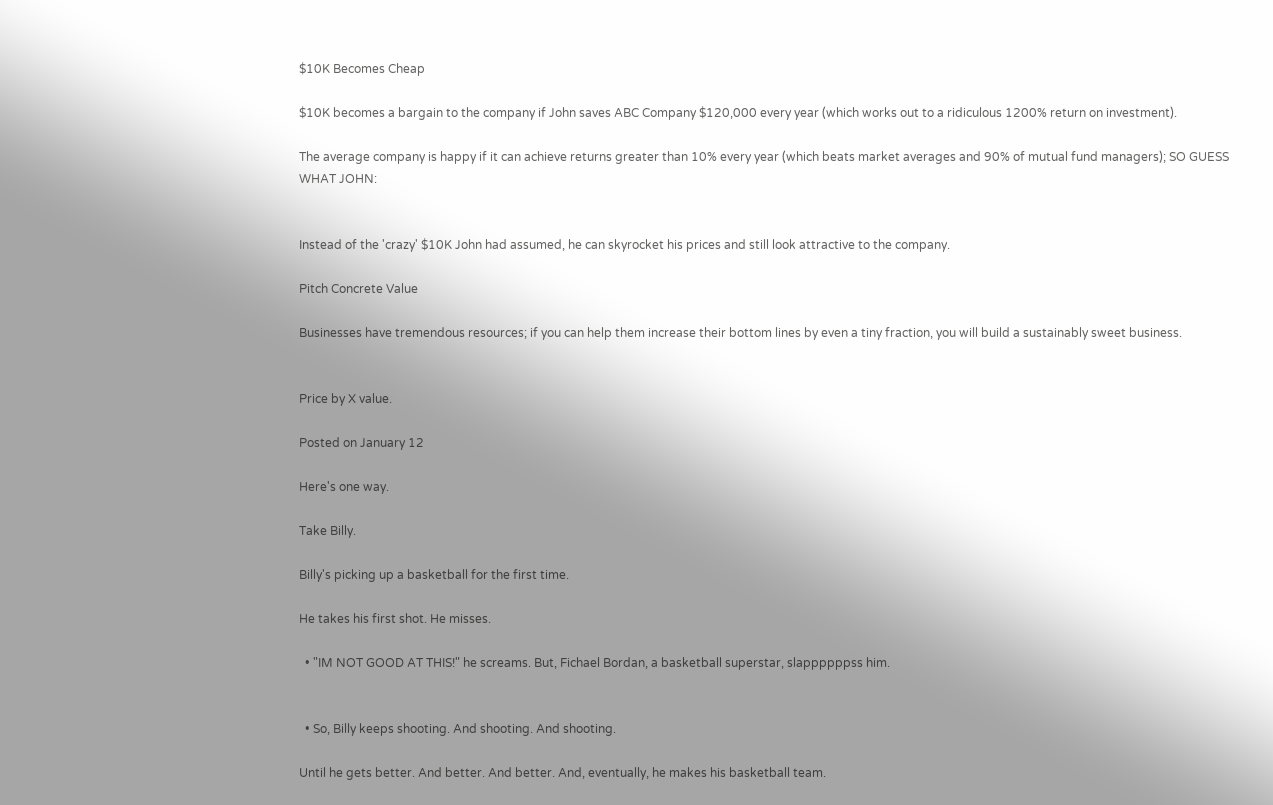$10K Becomes Cheap

$10K becomes a bargain to the company if John saves ABC Company $120,000 every year (which works out to a ridiculous 1200% return on investment).

The average company is happy if it can achieve returns greater than 10% every year (which beats market averages and 90% of mutual fund managers); SO GUESS WHAT JOHN:


Instead of the 'crazy' $10K John had assumed, he can skyrocket his prices and still look attractive to the company.

Pitch Concrete Value

Businesses have tremendous resources; if you can help them increase their bottom lines by even a tiny fraction, you will build a sustainably sweet business.


Price by X value.

Posted on January 12

Here's one way.

Take Billy.

Billy's picking up a basketball for the first time.

He takes his first shot. He misses.

  • "IM NOT GOOD AT THIS!" he screams. But, Fichael Bordan, a basketball superstar, slappppppss him.


  • So, Billy keeps shooting. And shooting. And shooting.

Until he gets better. And better. And better. And, eventually, he makes his basketball team.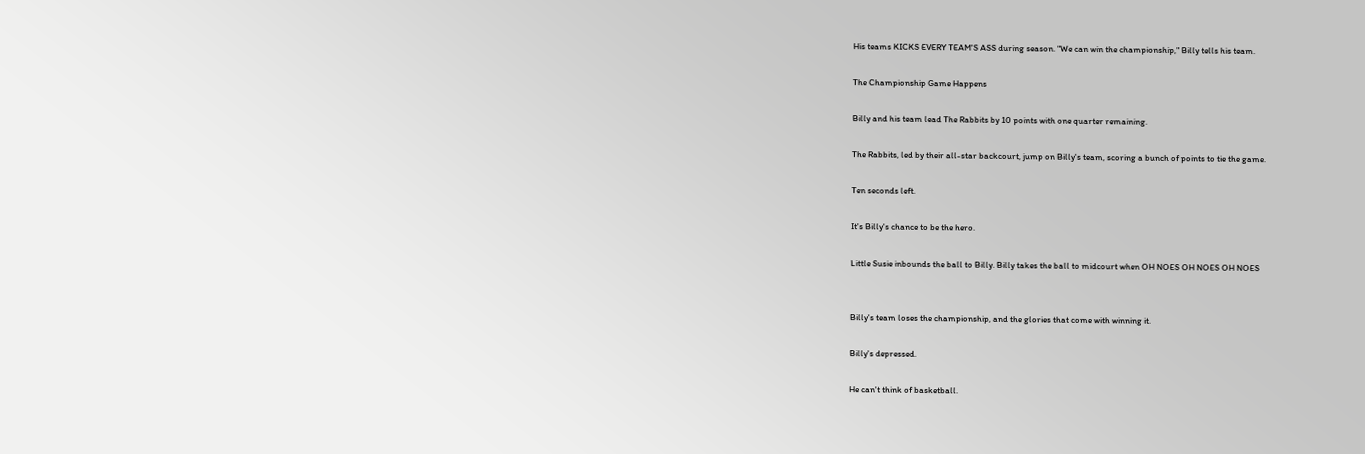His teams KICKS EVERY TEAM'S ASS during season. "We can win the championship," Billy tells his team.

The Championship Game Happens

Billy and his team lead The Rabbits by 10 points with one quarter remaining.

The Rabbits, led by their all-star backcourt, jump on Billy's team, scoring a bunch of points to tie the game.

Ten seconds left.

It's Billy's chance to be the hero.

Little Susie inbounds the ball to Billy. Billy takes the ball to midcourt when OH NOES OH NOES OH NOES


Billy's team loses the championship, and the glories that come with winning it.

Billy's depressed.

He can't think of basketball.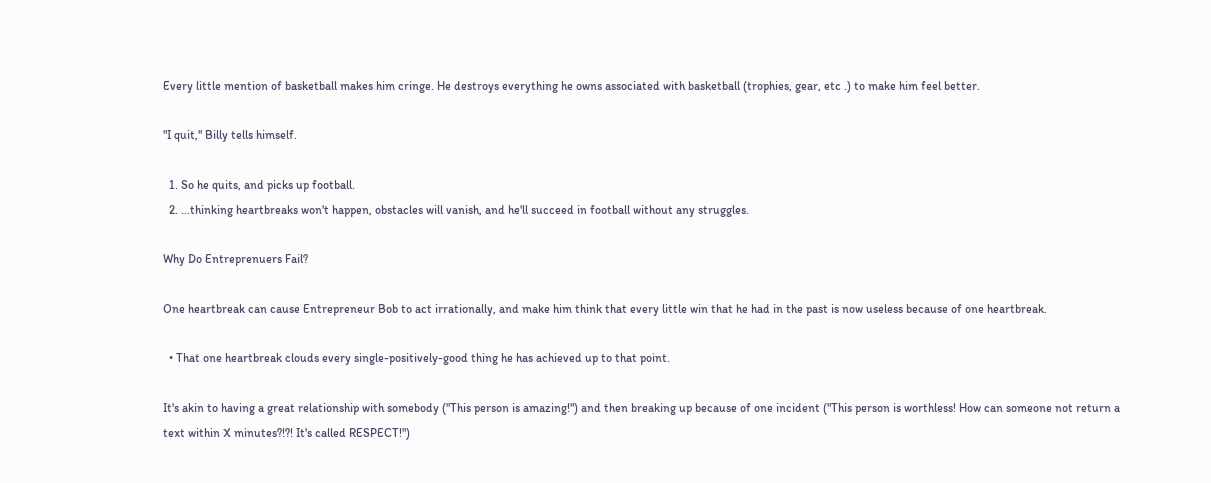Every little mention of basketball makes him cringe. He destroys everything he owns associated with basketball (trophies, gear, etc .) to make him feel better.

"I quit," Billy tells himself.

  1. So he quits, and picks up football.
  2. ...thinking heartbreaks won't happen, obstacles will vanish, and he'll succeed in football without any struggles.

Why Do Entreprenuers Fail?

One heartbreak can cause Entrepreneur Bob to act irrationally, and make him think that every little win that he had in the past is now useless because of one heartbreak.

  • That one heartbreak clouds every single-positively-good thing he has achieved up to that point.

It's akin to having a great relationship with somebody ("This person is amazing!") and then breaking up because of one incident ("This person is worthless! How can someone not return a text within X minutes?!?! It's called RESPECT!")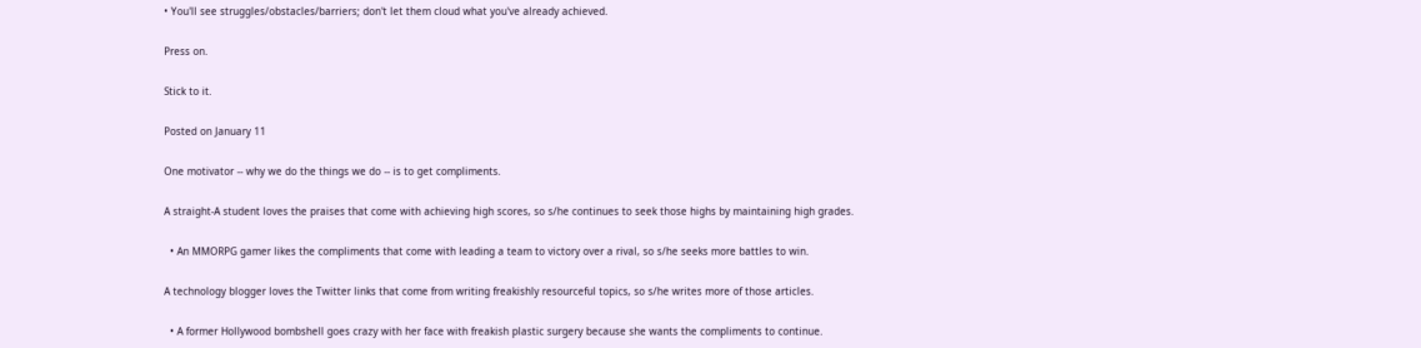• You'll see struggles/obstacles/barriers; don't let them cloud what you've already achieved.

Press on.

Stick to it.

Posted on January 11

One motivator -- why we do the things we do -- is to get compliments.

A straight-A student loves the praises that come with achieving high scores, so s/he continues to seek those highs by maintaining high grades.

  • An MMORPG gamer likes the compliments that come with leading a team to victory over a rival, so s/he seeks more battles to win.

A technology blogger loves the Twitter links that come from writing freakishly resourceful topics, so s/he writes more of those articles.

  • A former Hollywood bombshell goes crazy with her face with freakish plastic surgery because she wants the compliments to continue.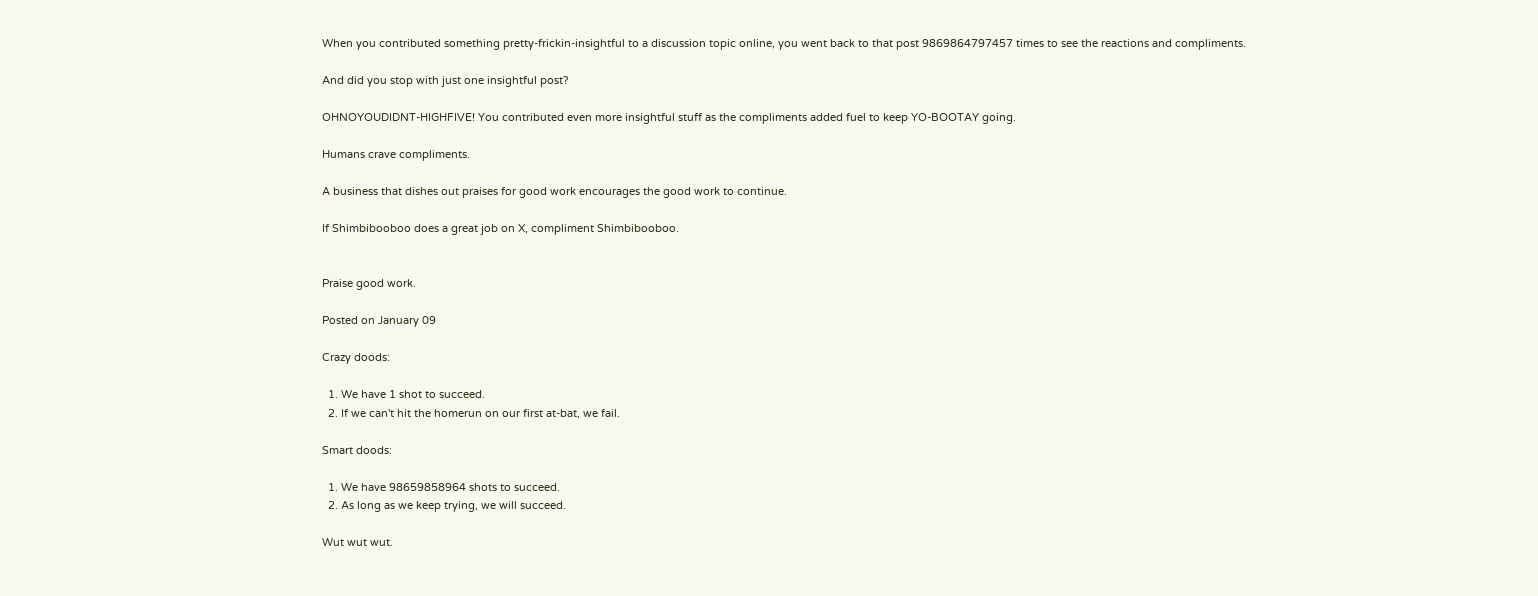When you contributed something pretty-frickin-insightful to a discussion topic online, you went back to that post 9869864797457 times to see the reactions and compliments.

And did you stop with just one insightful post?

OHNOYOUDIDNT-HIGHFIVE! You contributed even more insightful stuff as the compliments added fuel to keep YO-BOOTAY going.

Humans crave compliments.

A business that dishes out praises for good work encourages the good work to continue.

If Shimbibooboo does a great job on X, compliment Shimbibooboo.


Praise good work.

Posted on January 09

Crazy doods:

  1. We have 1 shot to succeed.
  2. If we can't hit the homerun on our first at-bat, we fail.

Smart doods:

  1. We have 98659858964 shots to succeed.
  2. As long as we keep trying, we will succeed.

Wut wut wut.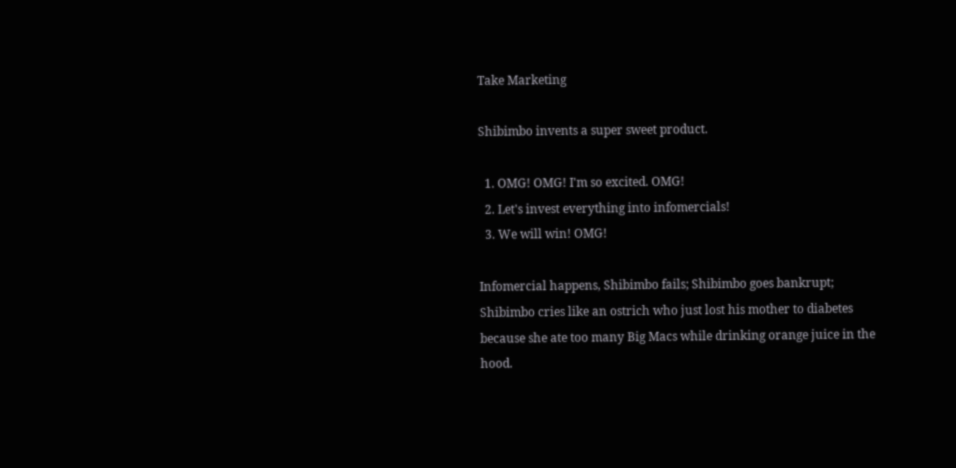Take Marketing

Shibimbo invents a super sweet product.

  1. OMG! OMG! I'm so excited. OMG!
  2. Let's invest everything into infomercials!
  3. We will win! OMG!

Infomercial happens, Shibimbo fails; Shibimbo goes bankrupt; Shibimbo cries like an ostrich who just lost his mother to diabetes because she ate too many Big Macs while drinking orange juice in the hood.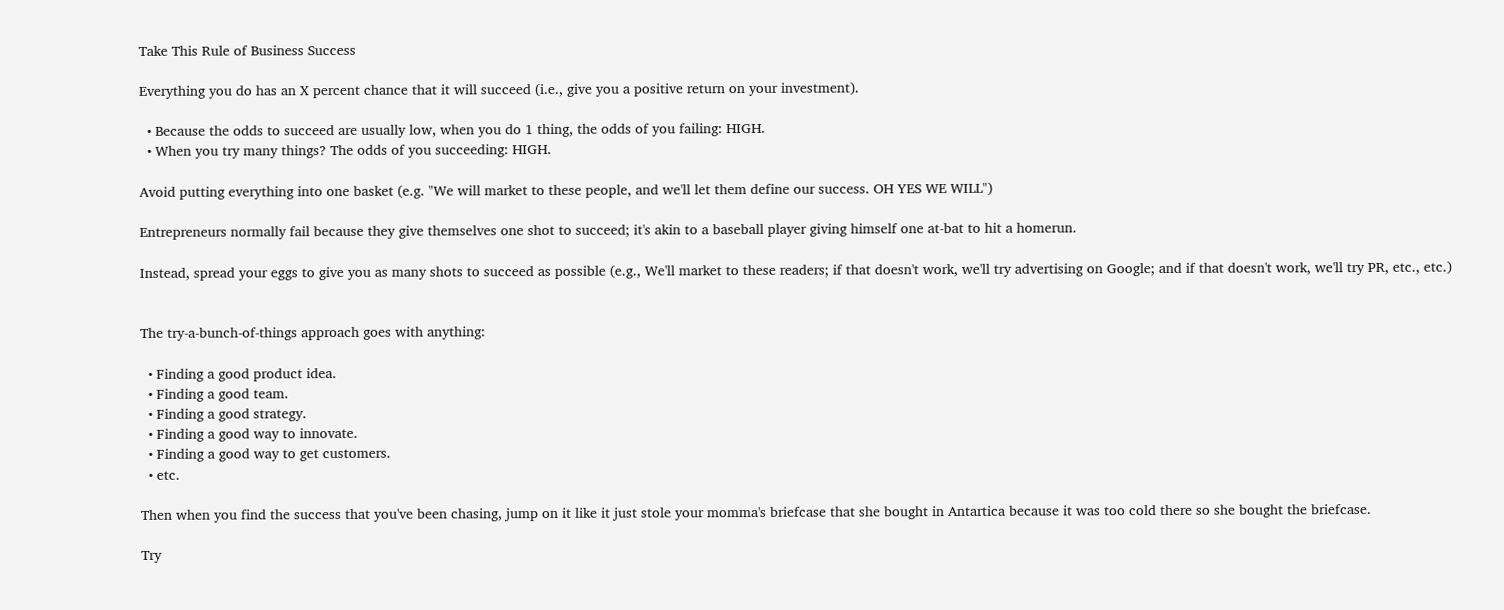Take This Rule of Business Success

Everything you do has an X percent chance that it will succeed (i.e., give you a positive return on your investment).

  • Because the odds to succeed are usually low, when you do 1 thing, the odds of you failing: HIGH.
  • When you try many things? The odds of you succeeding: HIGH.

Avoid putting everything into one basket (e.g. "We will market to these people, and we'll let them define our success. OH YES WE WILL")

Entrepreneurs normally fail because they give themselves one shot to succeed; it's akin to a baseball player giving himself one at-bat to hit a homerun.

Instead, spread your eggs to give you as many shots to succeed as possible (e.g., We'll market to these readers; if that doesn't work, we'll try advertising on Google; and if that doesn't work, we'll try PR, etc., etc.)


The try-a-bunch-of-things approach goes with anything:

  • Finding a good product idea.
  • Finding a good team.
  • Finding a good strategy.
  • Finding a good way to innovate.
  • Finding a good way to get customers.
  • etc.

Then when you find the success that you've been chasing, jump on it like it just stole your momma's briefcase that she bought in Antartica because it was too cold there so she bought the briefcase.

Try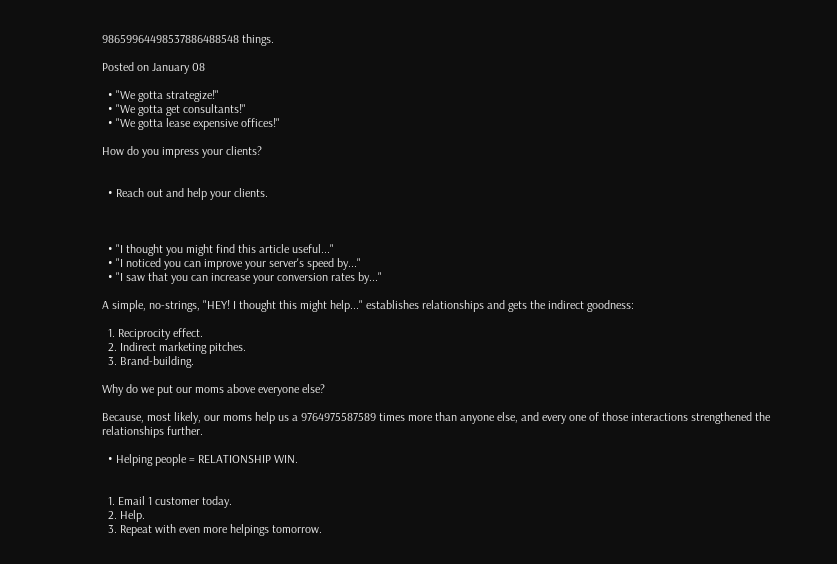98659964498537886488548 things.

Posted on January 08

  • "We gotta strategize!"
  • "We gotta get consultants!"
  • "We gotta lease expensive offices!"

How do you impress your clients?


  • Reach out and help your clients.



  • "I thought you might find this article useful..."
  • "I noticed you can improve your server's speed by..."
  • "I saw that you can increase your conversion rates by..."

A simple, no-strings, "HEY! I thought this might help..." establishes relationships and gets the indirect goodness:

  1. Reciprocity effect.
  2. Indirect marketing pitches.
  3. Brand-building.

Why do we put our moms above everyone else?

Because, most likely, our moms help us a 9764975587589 times more than anyone else, and every one of those interactions strengthened the relationships further.

  • Helping people = RELATIONSHIP WIN.


  1. Email 1 customer today.
  2. Help.
  3. Repeat with even more helpings tomorrow.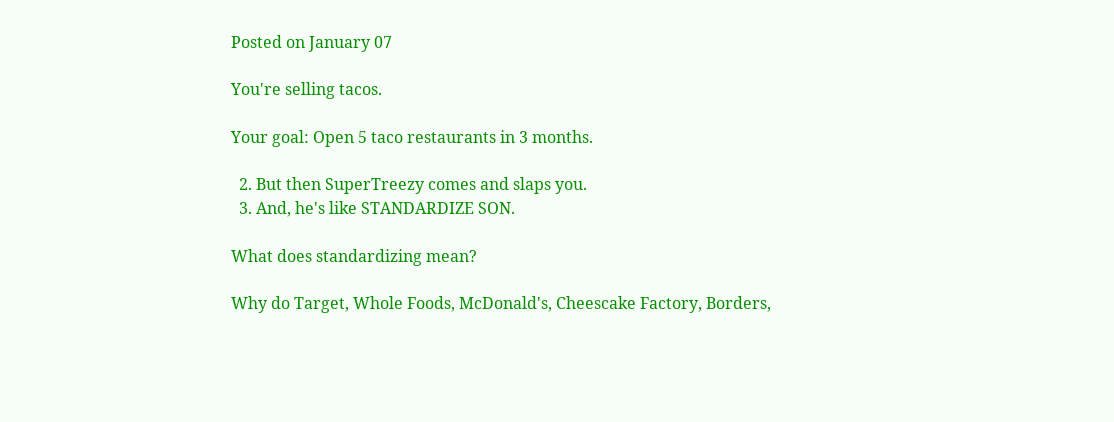Posted on January 07

You're selling tacos.

Your goal: Open 5 taco restaurants in 3 months.

  2. But then SuperTreezy comes and slaps you.
  3. And, he's like STANDARDIZE SON.

What does standardizing mean?

Why do Target, Whole Foods, McDonald's, Cheescake Factory, Borders,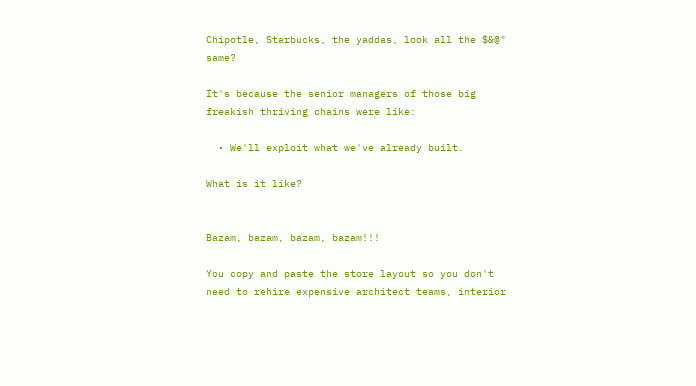Chipotle, Starbucks, the yaddas, look all the $&@" same?

It's because the senior managers of those big freakish thriving chains were like:

  • We'll exploit what we've already built.

What is it like?


Bazam, bazam, bazam, bazam!!!

You copy and paste the store layout so you don't need to rehire expensive architect teams, interior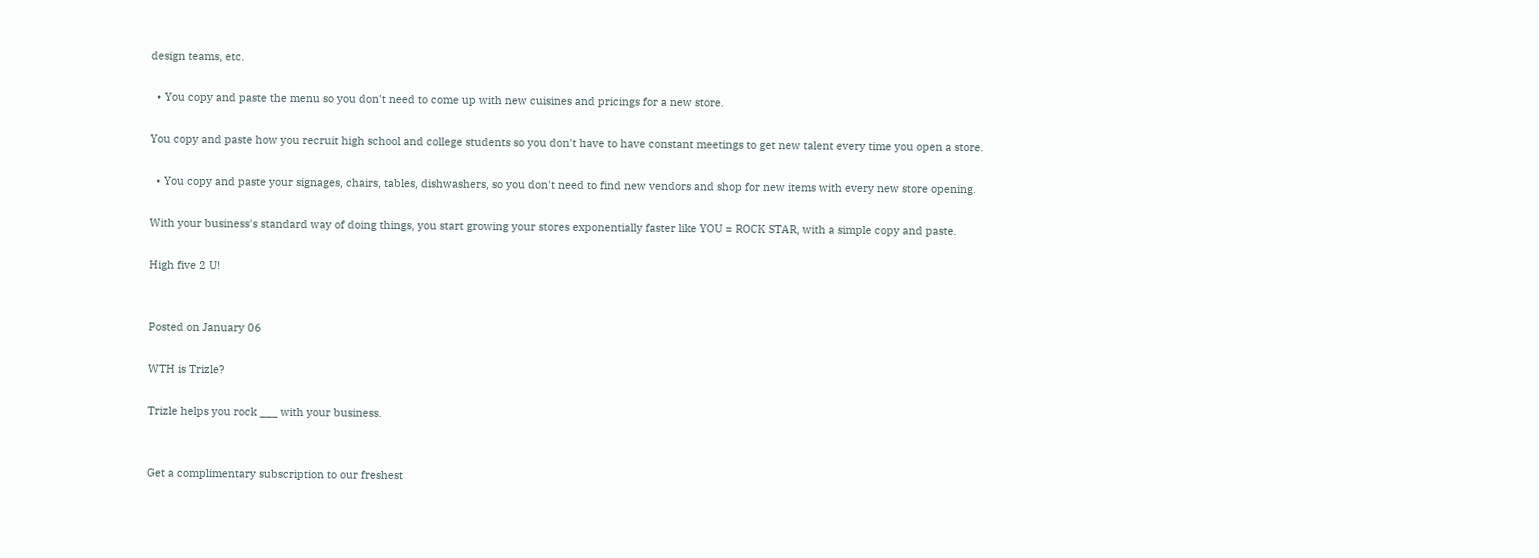design teams, etc.

  • You copy and paste the menu so you don't need to come up with new cuisines and pricings for a new store.

You copy and paste how you recruit high school and college students so you don't have to have constant meetings to get new talent every time you open a store.

  • You copy and paste your signages, chairs, tables, dishwashers, so you don't need to find new vendors and shop for new items with every new store opening.

With your business's standard way of doing things, you start growing your stores exponentially faster like YOU = ROCK STAR, with a simple copy and paste.

High five 2 U!


Posted on January 06

WTH is Trizle?

Trizle helps you rock ___ with your business.


Get a complimentary subscription to our freshest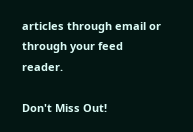articles through email or through your feed reader.

Don't Miss Out!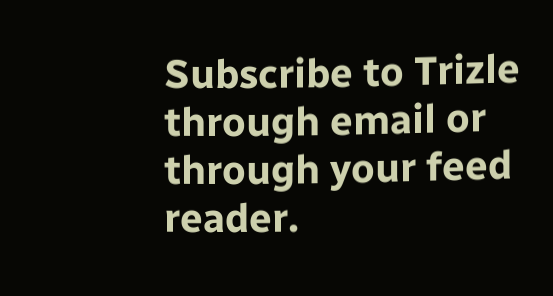Subscribe to Trizle through email or through your feed reader.